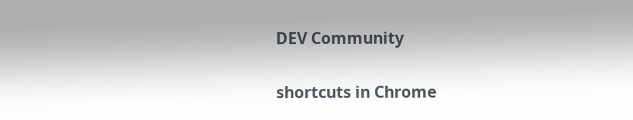DEV Community


shortcuts in Chrome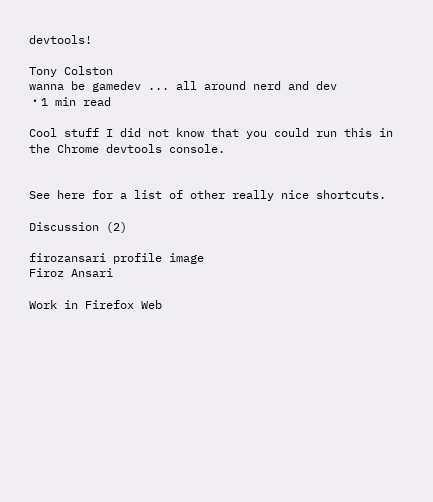devtools!

Tony Colston
wanna be gamedev ... all around nerd and dev
・1 min read

Cool stuff I did not know that you could run this in the Chrome devtools console.


See here for a list of other really nice shortcuts.

Discussion (2)

firozansari profile image
Firoz Ansari

Work in Firefox Web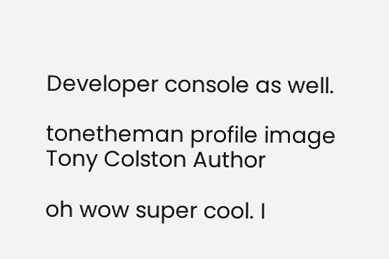Developer console as well.

tonetheman profile image
Tony Colston Author

oh wow super cool. I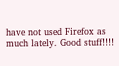have not used Firefox as much lately. Good stuff!!!!